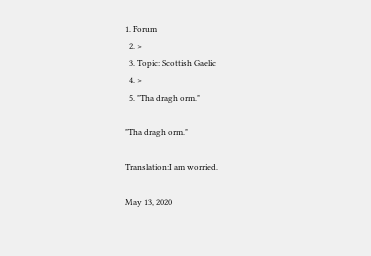1. Forum
  2. >
  3. Topic: Scottish Gaelic
  4. >
  5. "Tha dragh orm."

"Tha dragh orm."

Translation:I am worried.

May 13, 2020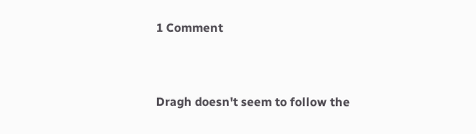1 Comment


Dragh doesn't seem to follow the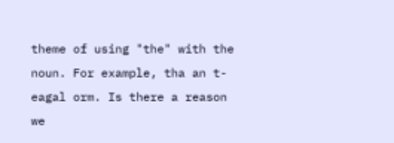theme of using "the" with the noun. For example, tha an t-eagal orm. Is there a reason we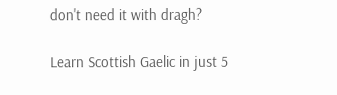don't need it with dragh?

Learn Scottish Gaelic in just 5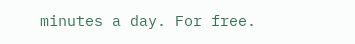minutes a day. For free.